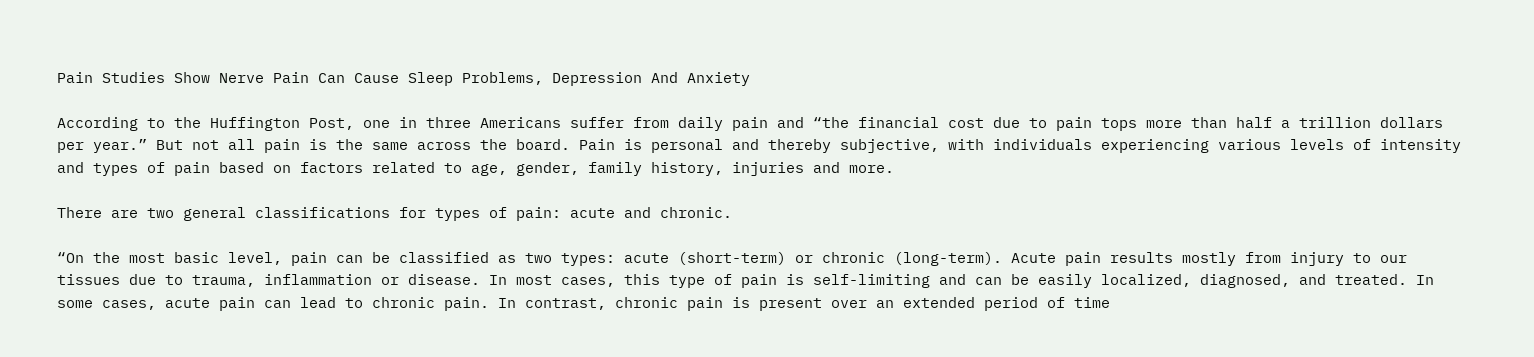Pain Studies Show Nerve Pain Can Cause Sleep Problems, Depression And Anxiety

According to the Huffington Post, one in three Americans suffer from daily pain and “the financial cost due to pain tops more than half a trillion dollars per year.” But not all pain is the same across the board. Pain is personal and thereby subjective, with individuals experiencing various levels of intensity and types of pain based on factors related to age, gender, family history, injuries and more.

There are two general classifications for types of pain: acute and chronic.

“On the most basic level, pain can be classified as two types: acute (short-term) or chronic (long-term). Acute pain results mostly from injury to our tissues due to trauma, inflammation or disease. In most cases, this type of pain is self-limiting and can be easily localized, diagnosed, and treated. In some cases, acute pain can lead to chronic pain. In contrast, chronic pain is present over an extended period of time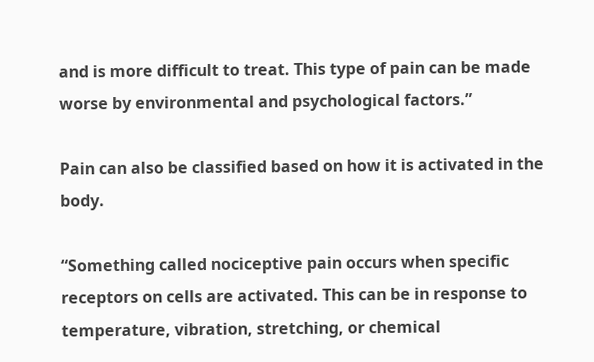and is more difficult to treat. This type of pain can be made worse by environmental and psychological factors.”

Pain can also be classified based on how it is activated in the body.

“Something called nociceptive pain occurs when specific receptors on cells are activated. This can be in response to temperature, vibration, stretching, or chemical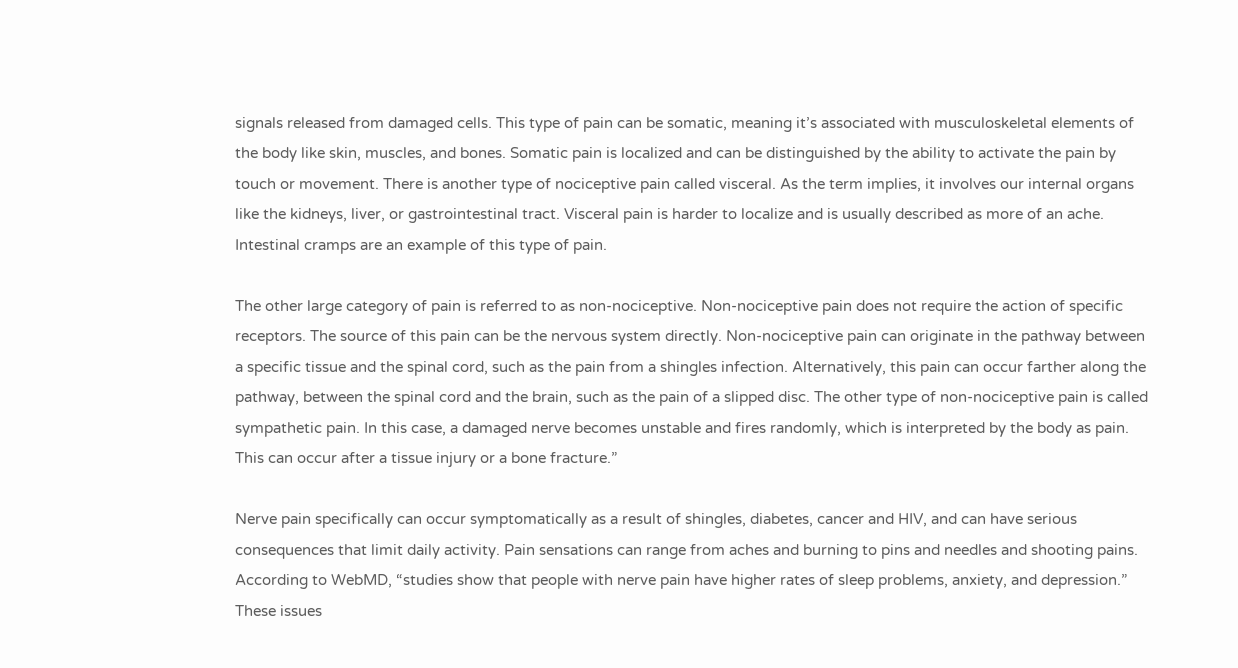signals released from damaged cells. This type of pain can be somatic, meaning it’s associated with musculoskeletal elements of the body like skin, muscles, and bones. Somatic pain is localized and can be distinguished by the ability to activate the pain by touch or movement. There is another type of nociceptive pain called visceral. As the term implies, it involves our internal organs like the kidneys, liver, or gastrointestinal tract. Visceral pain is harder to localize and is usually described as more of an ache. Intestinal cramps are an example of this type of pain.

The other large category of pain is referred to as non-nociceptive. Non-nociceptive pain does not require the action of specific receptors. The source of this pain can be the nervous system directly. Non-nociceptive pain can originate in the pathway between a specific tissue and the spinal cord, such as the pain from a shingles infection. Alternatively, this pain can occur farther along the pathway, between the spinal cord and the brain, such as the pain of a slipped disc. The other type of non-nociceptive pain is called sympathetic pain. In this case, a damaged nerve becomes unstable and fires randomly, which is interpreted by the body as pain. This can occur after a tissue injury or a bone fracture.”

Nerve pain specifically can occur symptomatically as a result of shingles, diabetes, cancer and HIV, and can have serious consequences that limit daily activity. Pain sensations can range from aches and burning to pins and needles and shooting pains. According to WebMD, “studies show that people with nerve pain have higher rates of sleep problems, anxiety, and depression.” These issues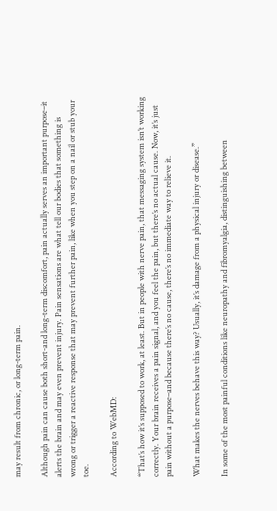may result from chronic, or long-term pain.

Although pain can cause both short-and long-term discomfort, pain actually serves an important purpose–it alerts the brain and may even prevent injury. Pain sensations are what tell our bodies that something is wrong or trigger a reactive response that may prevent further pain, like when you step on a nail or stub your toe.

According to WebMD:

“That’s how it’s supposed to work, at least. But in people with nerve pain, that messaging system isn’t working correctly. Your brain receives a pain signal, and you feel the pain, but there’s no actual cause. Now, it’s just pain without a purpose–and because there’s no cause, there’s no immediate way to relieve it.

What makes the nerves behave this way? Usually, it’s damage from a physical injury or disease.”

In some of the most painful conditions like neuropathy and fibromyalgia, distinguishing between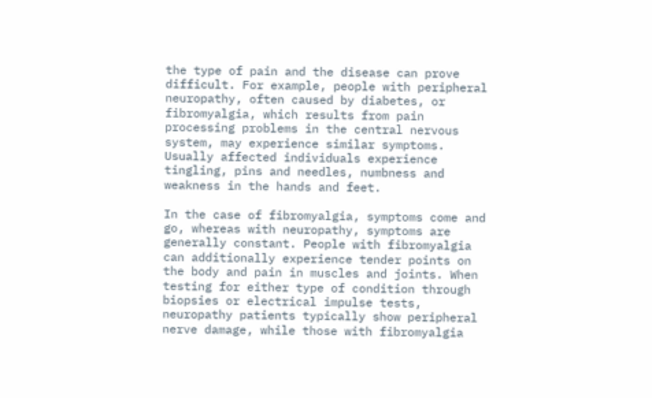the type of pain and the disease can prove difficult. For example, people with peripheral neuropathy, often caused by diabetes, or fibromyalgia, which results from pain processing problems in the central nervous system, may experience similar symptoms. Usually affected individuals experience tingling, pins and needles, numbness and weakness in the hands and feet.

In the case of fibromyalgia, symptoms come and go, whereas with neuropathy, symptoms are generally constant. People with fibromyalgia can additionally experience tender points on the body and pain in muscles and joints. When testing for either type of condition through biopsies or electrical impulse tests, neuropathy patients typically show peripheral nerve damage, while those with fibromyalgia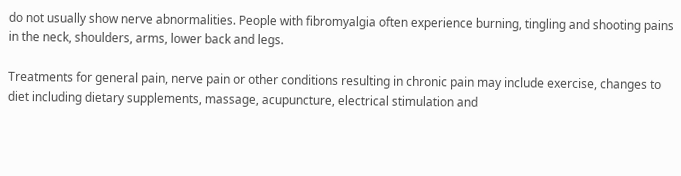do not usually show nerve abnormalities. People with fibromyalgia often experience burning, tingling and shooting pains in the neck, shoulders, arms, lower back and legs.

Treatments for general pain, nerve pain or other conditions resulting in chronic pain may include exercise, changes to diet including dietary supplements, massage, acupuncture, electrical stimulation and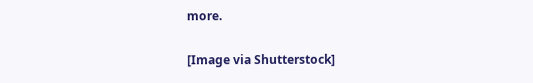more.

[Image via Shutterstock]